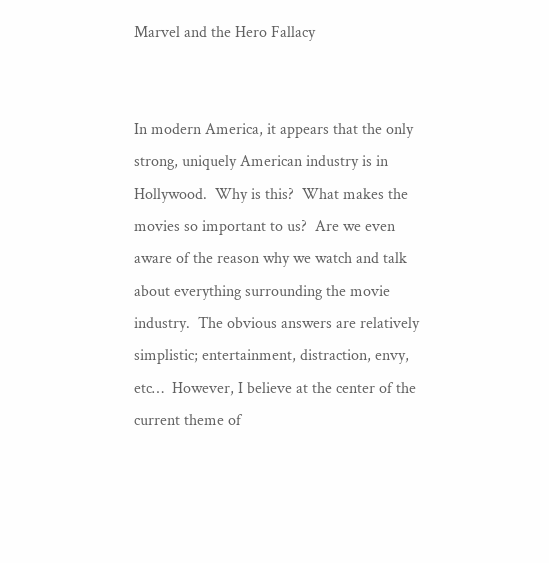Marvel and the Hero Fallacy


In modern America, it appears that the only strong, uniquely American industry is in Hollywood.  Why is this?  What makes the movies so important to us?  Are we even aware of the reason why we watch and talk about everything surrounding the movie industry.  The obvious answers are relatively simplistic; entertainment, distraction, envy, etc…  However, I believe at the center of the current theme of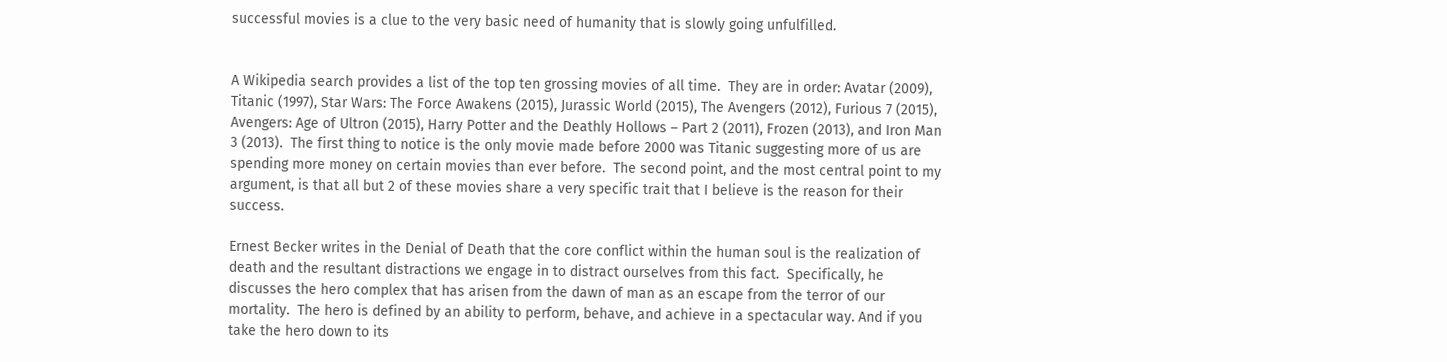successful movies is a clue to the very basic need of humanity that is slowly going unfulfilled.


A Wikipedia search provides a list of the top ten grossing movies of all time.  They are in order: Avatar (2009), Titanic (1997), Star Wars: The Force Awakens (2015), Jurassic World (2015), The Avengers (2012), Furious 7 (2015), Avengers: Age of Ultron (2015), Harry Potter and the Deathly Hollows – Part 2 (2011), Frozen (2013), and Iron Man 3 (2013).  The first thing to notice is the only movie made before 2000 was Titanic suggesting more of us are spending more money on certain movies than ever before.  The second point, and the most central point to my argument, is that all but 2 of these movies share a very specific trait that I believe is the reason for their success.

Ernest Becker writes in the Denial of Death that the core conflict within the human soul is the realization of death and the resultant distractions we engage in to distract ourselves from this fact.  Specifically, he discusses the hero complex that has arisen from the dawn of man as an escape from the terror of our mortality.  The hero is defined by an ability to perform, behave, and achieve in a spectacular way. And if you take the hero down to its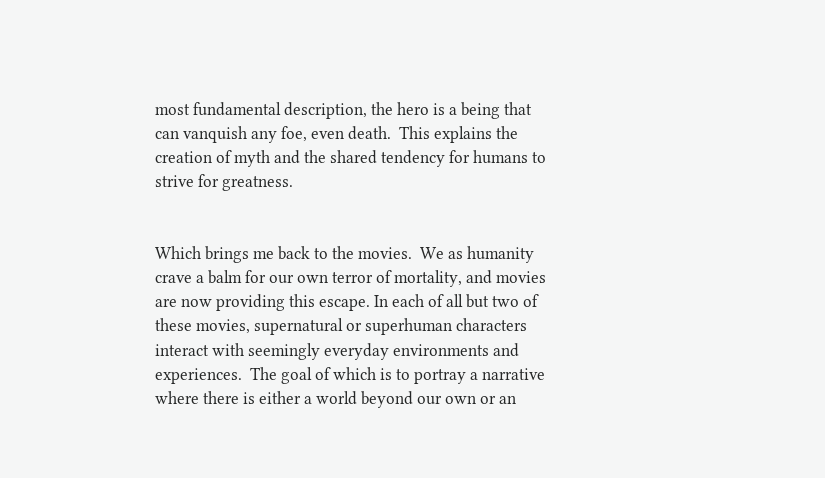most fundamental description, the hero is a being that can vanquish any foe, even death.  This explains the creation of myth and the shared tendency for humans to strive for greatness.


Which brings me back to the movies.  We as humanity crave a balm for our own terror of mortality, and movies are now providing this escape. In each of all but two of these movies, supernatural or superhuman characters interact with seemingly everyday environments and experiences.  The goal of which is to portray a narrative where there is either a world beyond our own or an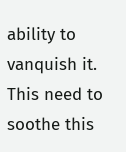ability to vanquish it.  This need to soothe this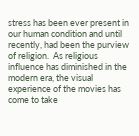stress has been ever present in our human condition and until recently, had been the purview of religion.  As religious influence has diminished in the modern era, the visual experience of the movies has come to take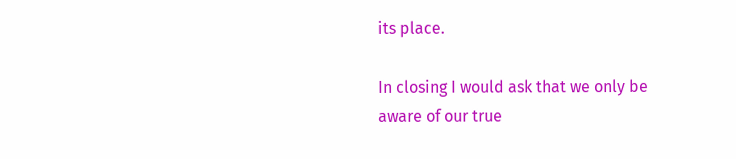its place.

In closing I would ask that we only be aware of our true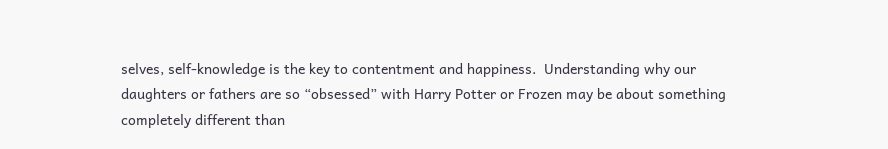selves, self-knowledge is the key to contentment and happiness.  Understanding why our daughters or fathers are so “obsessed” with Harry Potter or Frozen may be about something completely different than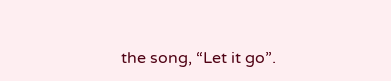the song, “Let it go”.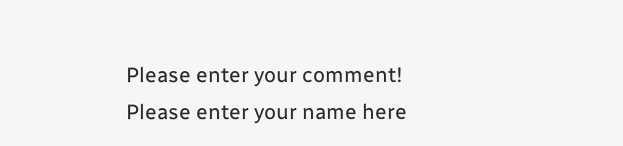Please enter your comment!
Please enter your name here